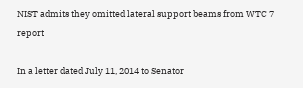NIST admits they omitted lateral support beams from WTC 7 report

In a letter dated July 11, 2014 to Senator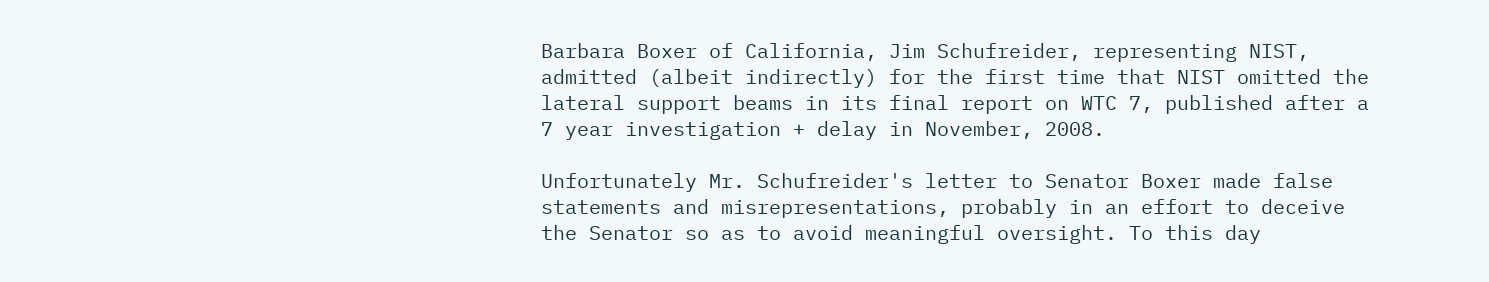Barbara Boxer of California, Jim Schufreider, representing NIST, admitted (albeit indirectly) for the first time that NIST omitted the lateral support beams in its final report on WTC 7, published after a 7 year investigation + delay in November, 2008.

Unfortunately Mr. Schufreider's letter to Senator Boxer made false statements and misrepresentations, probably in an effort to deceive the Senator so as to avoid meaningful oversight. To this day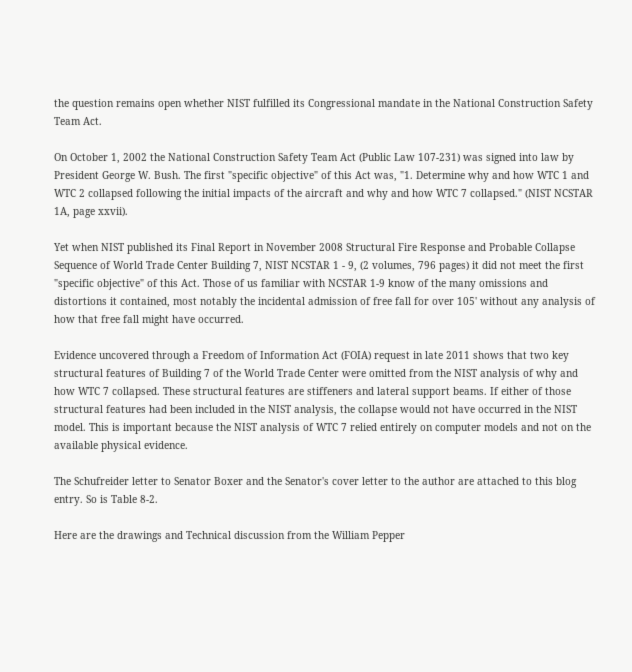the question remains open whether NIST fulfilled its Congressional mandate in the National Construction Safety Team Act.

On October 1, 2002 the National Construction Safety Team Act (Public Law 107-231) was signed into law by President George W. Bush. The first "specific objective" of this Act was, "1. Determine why and how WTC 1 and WTC 2 collapsed following the initial impacts of the aircraft and why and how WTC 7 collapsed." (NIST NCSTAR 1A, page xxvii).

Yet when NIST published its Final Report in November 2008 Structural Fire Response and Probable Collapse Sequence of World Trade Center Building 7, NIST NCSTAR 1 - 9, (2 volumes, 796 pages) it did not meet the first "specific objective" of this Act. Those of us familiar with NCSTAR 1-9 know of the many omissions and distortions it contained, most notably the incidental admission of free fall for over 105' without any analysis of how that free fall might have occurred.

Evidence uncovered through a Freedom of Information Act (FOIA) request in late 2011 shows that two key structural features of Building 7 of the World Trade Center were omitted from the NIST analysis of why and how WTC 7 collapsed. These structural features are stiffeners and lateral support beams. If either of those structural features had been included in the NIST analysis, the collapse would not have occurred in the NIST model. This is important because the NIST analysis of WTC 7 relied entirely on computer models and not on the available physical evidence.

The Schufreider letter to Senator Boxer and the Senator's cover letter to the author are attached to this blog entry. So is Table 8-2.

Here are the drawings and Technical discussion from the William Pepper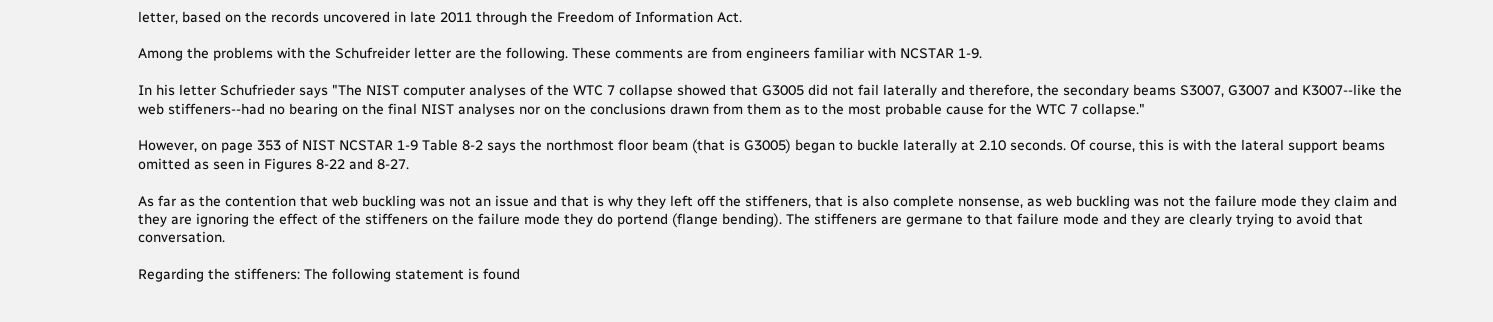letter, based on the records uncovered in late 2011 through the Freedom of Information Act.

Among the problems with the Schufreider letter are the following. These comments are from engineers familiar with NCSTAR 1-9.

In his letter Schufrieder says "The NIST computer analyses of the WTC 7 collapse showed that G3005 did not fail laterally and therefore, the secondary beams S3007, G3007 and K3007--like the web stiffeners--had no bearing on the final NIST analyses nor on the conclusions drawn from them as to the most probable cause for the WTC 7 collapse."

However, on page 353 of NIST NCSTAR 1-9 Table 8-2 says the northmost floor beam (that is G3005) began to buckle laterally at 2.10 seconds. Of course, this is with the lateral support beams omitted as seen in Figures 8-22 and 8-27.

As far as the contention that web buckling was not an issue and that is why they left off the stiffeners, that is also complete nonsense, as web buckling was not the failure mode they claim and they are ignoring the effect of the stiffeners on the failure mode they do portend (flange bending). The stiffeners are germane to that failure mode and they are clearly trying to avoid that conversation.

Regarding the stiffeners: The following statement is found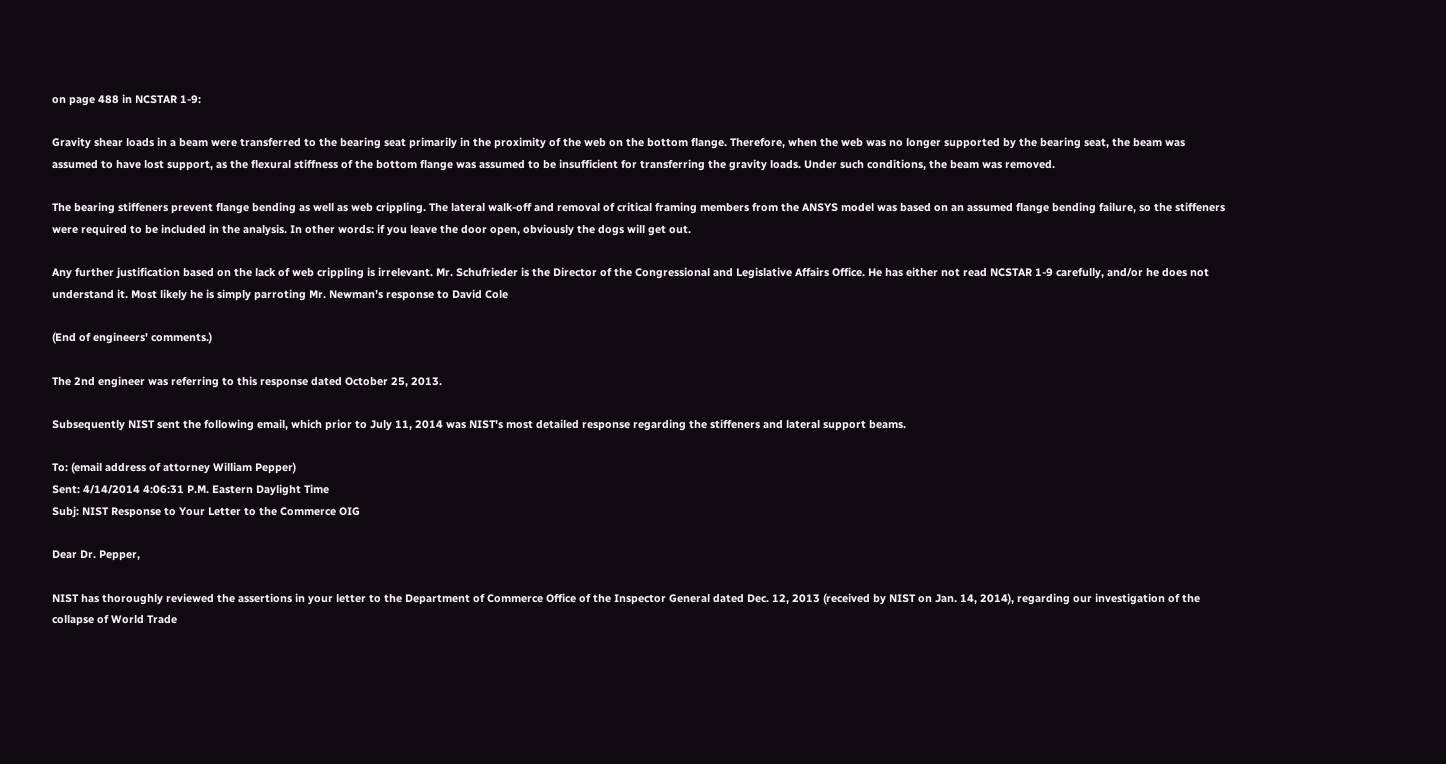on page 488 in NCSTAR 1-9:

Gravity shear loads in a beam were transferred to the bearing seat primarily in the proximity of the web on the bottom flange. Therefore, when the web was no longer supported by the bearing seat, the beam was assumed to have lost support, as the flexural stiffness of the bottom flange was assumed to be insufficient for transferring the gravity loads. Under such conditions, the beam was removed.

The bearing stiffeners prevent flange bending as well as web crippling. The lateral walk-off and removal of critical framing members from the ANSYS model was based on an assumed flange bending failure, so the stiffeners were required to be included in the analysis. In other words: if you leave the door open, obviously the dogs will get out.

Any further justification based on the lack of web crippling is irrelevant. Mr. Schufrieder is the Director of the Congressional and Legislative Affairs Office. He has either not read NCSTAR 1-9 carefully, and/or he does not understand it. Most likely he is simply parroting Mr. Newman’s response to David Cole

(End of engineers' comments.)

The 2nd engineer was referring to this response dated October 25, 2013.

Subsequently NIST sent the following email, which prior to July 11, 2014 was NIST's most detailed response regarding the stiffeners and lateral support beams.

To: (email address of attorney William Pepper)
Sent: 4/14/2014 4:06:31 P.M. Eastern Daylight Time
Subj: NIST Response to Your Letter to the Commerce OIG

Dear Dr. Pepper,

NIST has thoroughly reviewed the assertions in your letter to the Department of Commerce Office of the Inspector General dated Dec. 12, 2013 (received by NIST on Jan. 14, 2014), regarding our investigation of the collapse of World Trade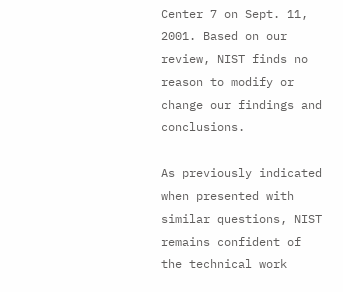Center 7 on Sept. 11, 2001. Based on our review, NIST finds no reason to modify or change our findings and conclusions.

As previously indicated when presented with similar questions, NIST remains confident of the technical work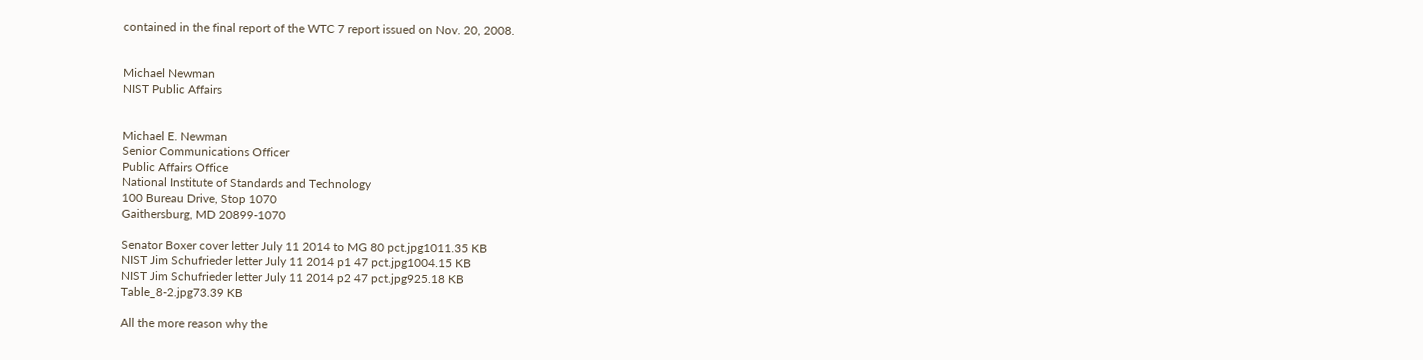contained in the final report of the WTC 7 report issued on Nov. 20, 2008.


Michael Newman
NIST Public Affairs


Michael E. Newman
Senior Communications Officer
Public Affairs Office
National Institute of Standards and Technology
100 Bureau Drive, Stop 1070
Gaithersburg, MD 20899-1070

Senator Boxer cover letter July 11 2014 to MG 80 pct.jpg1011.35 KB
NIST Jim Schufrieder letter July 11 2014 p1 47 pct.jpg1004.15 KB
NIST Jim Schufrieder letter July 11 2014 p2 47 pct.jpg925.18 KB
Table_8-2.jpg73.39 KB

All the more reason why the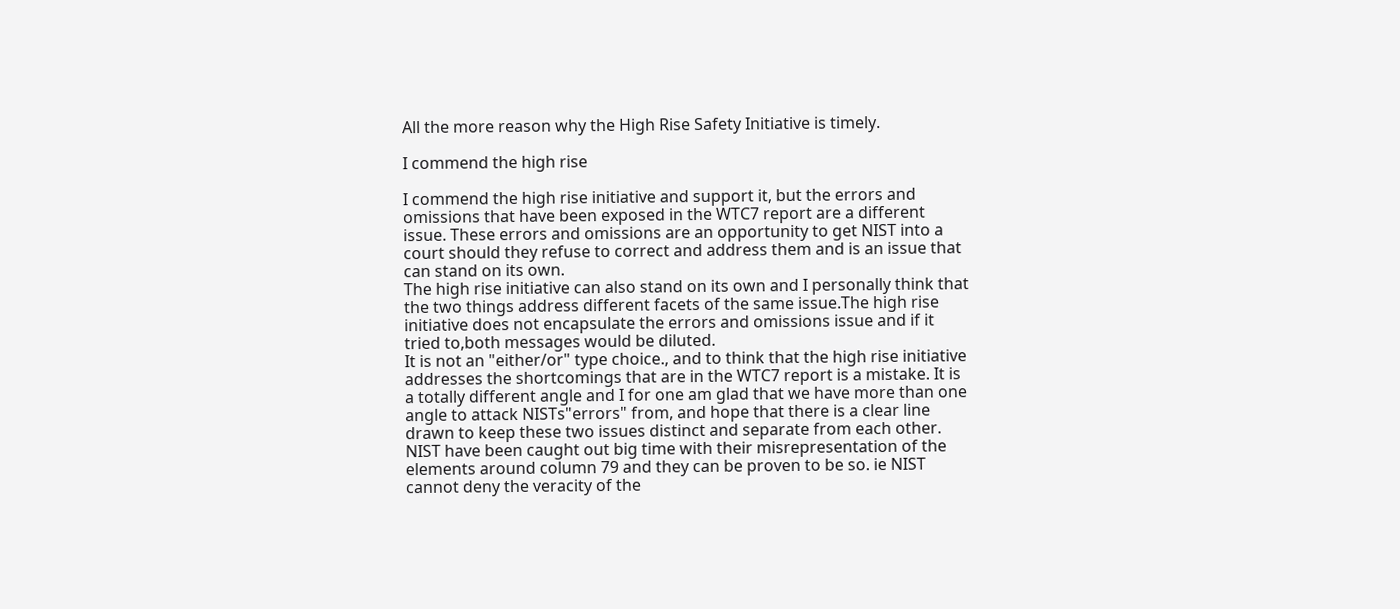All the more reason why the High Rise Safety Initiative is timely.

I commend the high rise

I commend the high rise initiative and support it, but the errors and omissions that have been exposed in the WTC7 report are a different issue. These errors and omissions are an opportunity to get NIST into a court should they refuse to correct and address them and is an issue that can stand on its own.
The high rise initiative can also stand on its own and I personally think that the two things address different facets of the same issue.The high rise initiative does not encapsulate the errors and omissions issue and if it tried to,both messages would be diluted.
It is not an "either/or" type choice., and to think that the high rise initiative addresses the shortcomings that are in the WTC7 report is a mistake. It is a totally different angle and I for one am glad that we have more than one angle to attack NISTs"errors" from, and hope that there is a clear line drawn to keep these two issues distinct and separate from each other.
NIST have been caught out big time with their misrepresentation of the elements around column 79 and they can be proven to be so. ie NIST cannot deny the veracity of the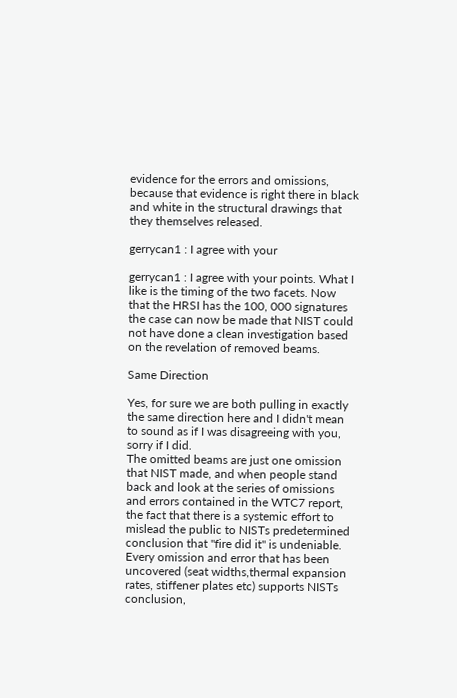evidence for the errors and omissions, because that evidence is right there in black and white in the structural drawings that they themselves released.

gerrycan1 : I agree with your

gerrycan1 : I agree with your points. What I like is the timing of the two facets. Now that the HRSI has the 100, 000 signatures the case can now be made that NIST could not have done a clean investigation based on the revelation of removed beams.

Same Direction

Yes, for sure we are both pulling in exactly the same direction here and I didn't mean to sound as if I was disagreeing with you, sorry if I did.
The omitted beams are just one omission that NIST made, and when people stand back and look at the series of omissions and errors contained in the WTC7 report, the fact that there is a systemic effort to mislead the public to NISTs predetermined conclusion that "fire did it" is undeniable. Every omission and error that has been uncovered (seat widths,thermal expansion rates, stiffener plates etc) supports NISTs conclusion,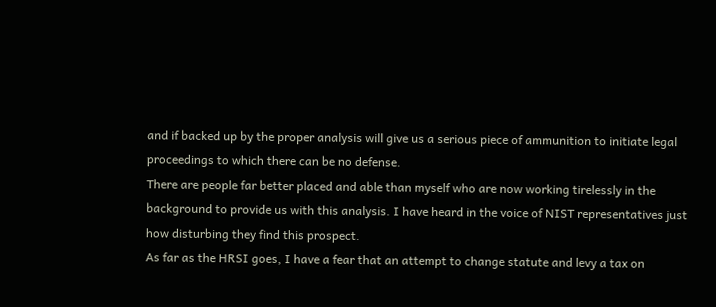and if backed up by the proper analysis will give us a serious piece of ammunition to initiate legal proceedings to which there can be no defense.
There are people far better placed and able than myself who are now working tirelessly in the background to provide us with this analysis. I have heard in the voice of NIST representatives just how disturbing they find this prospect.
As far as the HRSI goes, I have a fear that an attempt to change statute and levy a tax on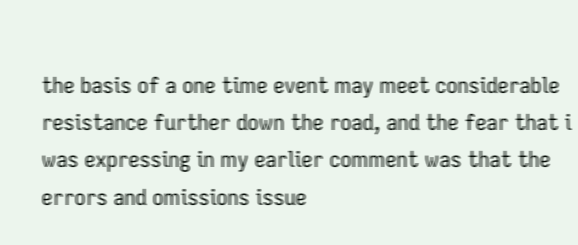the basis of a one time event may meet considerable resistance further down the road, and the fear that i was expressing in my earlier comment was that the errors and omissions issue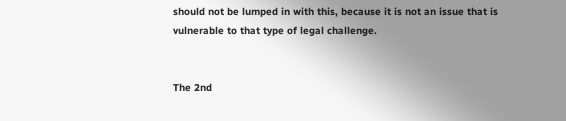should not be lumped in with this, because it is not an issue that is vulnerable to that type of legal challenge.


The 2nd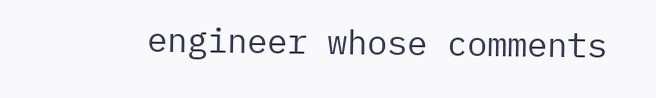engineer whose comments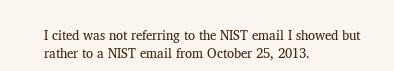I cited was not referring to the NIST email I showed but rather to a NIST email from October 25, 2013.